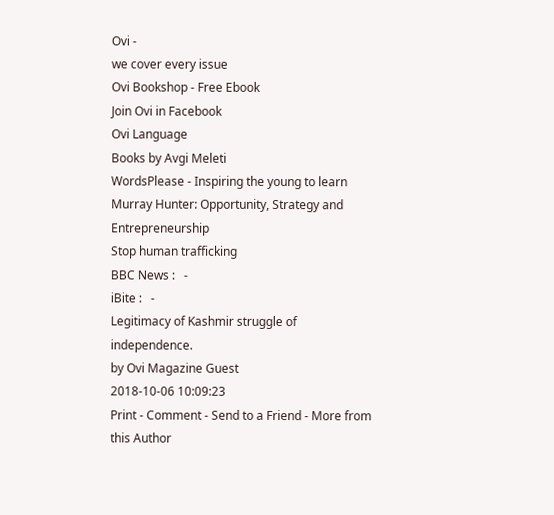Ovi -
we cover every issue
Ovi Bookshop - Free Ebook
Join Ovi in Facebook
Ovi Language
Books by Avgi Meleti
WordsPlease - Inspiring the young to learn
Murray Hunter: Opportunity, Strategy and Entrepreneurship
Stop human trafficking
BBC News :   -
iBite :   -
Legitimacy of Kashmir struggle of independence.
by Ovi Magazine Guest
2018-10-06 10:09:23
Print - Comment - Send to a Friend - More from this Author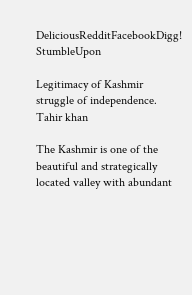DeliciousRedditFacebookDigg! StumbleUpon

Legitimacy of Kashmir struggle of independence.
Tahir khan

The Kashmir is one of the beautiful and strategically located valley with abundant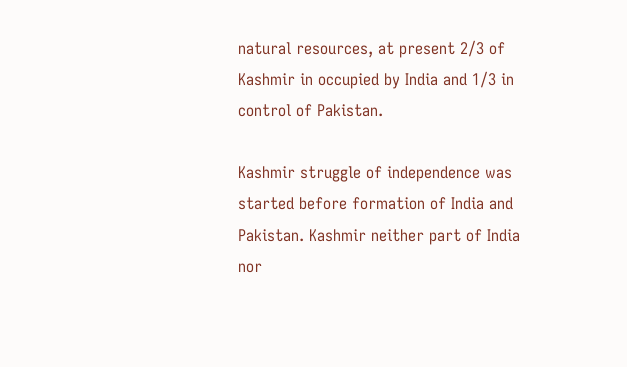natural resources, at present 2/3 of Kashmir in occupied by India and 1/3 in control of Pakistan.

Kashmir struggle of independence was started before formation of India and Pakistan. Kashmir neither part of India nor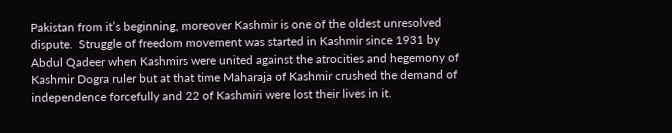Pakistan from it’s beginning, moreover Kashmir is one of the oldest unresolved dispute.  Struggle of freedom movement was started in Kashmir since 1931 by Abdul Qadeer when Kashmirs were united against the atrocities and hegemony of Kashmir Dogra ruler but at that time Maharaja of Kashmir crushed the demand of independence forcefully and 22 of Kashmiri were lost their lives in it.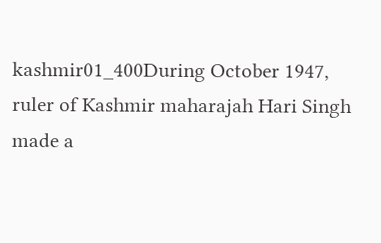kashmir01_400During October 1947, ruler of Kashmir maharajah Hari Singh made a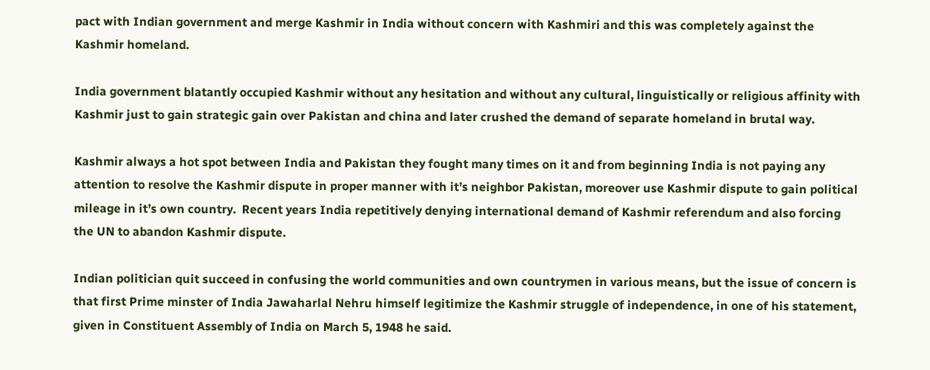pact with Indian government and merge Kashmir in India without concern with Kashmiri and this was completely against the Kashmir homeland.

India government blatantly occupied Kashmir without any hesitation and without any cultural, linguistically or religious affinity with Kashmir just to gain strategic gain over Pakistan and china and later crushed the demand of separate homeland in brutal way.

Kashmir always a hot spot between India and Pakistan they fought many times on it and from beginning India is not paying any attention to resolve the Kashmir dispute in proper manner with it’s neighbor Pakistan, moreover use Kashmir dispute to gain political mileage in it’s own country.  Recent years India repetitively denying international demand of Kashmir referendum and also forcing the UN to abandon Kashmir dispute.

Indian politician quit succeed in confusing the world communities and own countrymen in various means, but the issue of concern is that first Prime minster of India Jawaharlal Nehru himself legitimize the Kashmir struggle of independence, in one of his statement, given in Constituent Assembly of India on March 5, 1948 he said.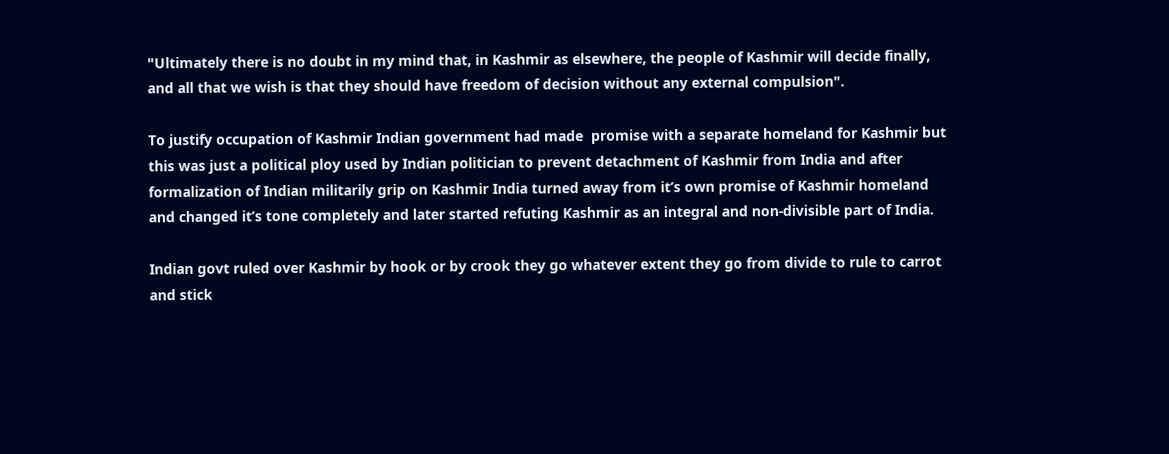"Ultimately there is no doubt in my mind that, in Kashmir as elsewhere, the people of Kashmir will decide finally, and all that we wish is that they should have freedom of decision without any external compulsion".

To justify occupation of Kashmir Indian government had made  promise with a separate homeland for Kashmir but this was just a political ploy used by Indian politician to prevent detachment of Kashmir from India and after formalization of Indian militarily grip on Kashmir India turned away from it’s own promise of Kashmir homeland and changed it’s tone completely and later started refuting Kashmir as an integral and non-divisible part of India.

Indian govt ruled over Kashmir by hook or by crook they go whatever extent they go from divide to rule to carrot and stick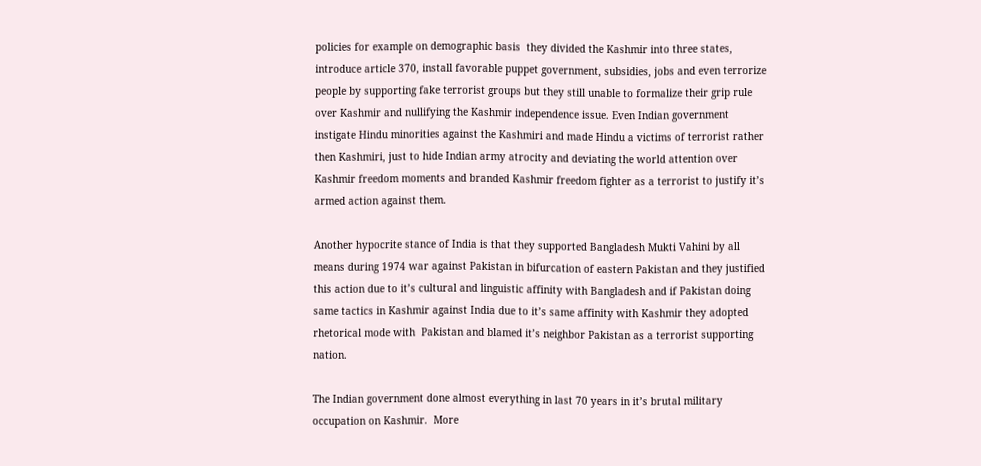policies for example on demographic basis  they divided the Kashmir into three states,  introduce article 370, install favorable puppet government, subsidies, jobs and even terrorize people by supporting fake terrorist groups but they still unable to formalize their grip rule over Kashmir and nullifying the Kashmir independence issue. Even Indian government instigate Hindu minorities against the Kashmiri and made Hindu a victims of terrorist rather then Kashmiri, just to hide Indian army atrocity and deviating the world attention over Kashmir freedom moments and branded Kashmir freedom fighter as a terrorist to justify it’s armed action against them.

Another hypocrite stance of India is that they supported Bangladesh Mukti Vahini by all means during 1974 war against Pakistan in bifurcation of eastern Pakistan and they justified this action due to it’s cultural and linguistic affinity with Bangladesh and if Pakistan doing same tactics in Kashmir against India due to it’s same affinity with Kashmir they adopted rhetorical mode with  Pakistan and blamed it’s neighbor Pakistan as a terrorist supporting nation.

The Indian government done almost everything in last 70 years in it’s brutal military occupation on Kashmir.  More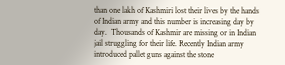than one lakh of Kashmiri lost their lives by the hands of Indian army and this number is increasing day by day.  Thousands of Kashmir are missing or in Indian jail struggling for their life. Recently Indian army introduced pallet guns against the stone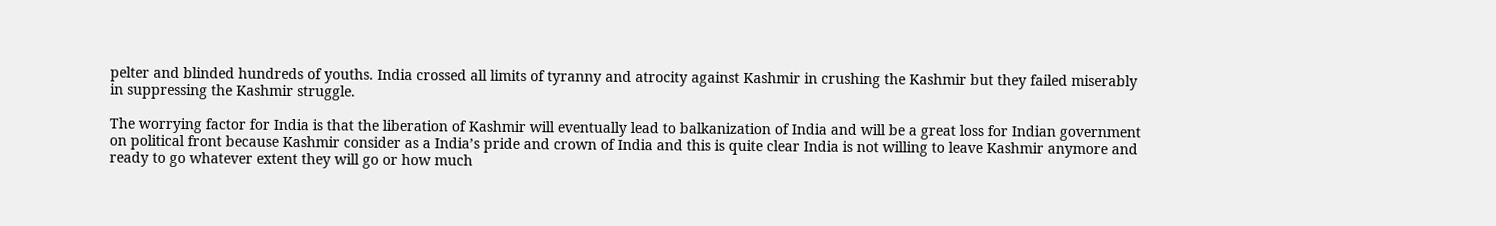pelter and blinded hundreds of youths. India crossed all limits of tyranny and atrocity against Kashmir in crushing the Kashmir but they failed miserably in suppressing the Kashmir struggle.

The worrying factor for India is that the liberation of Kashmir will eventually lead to balkanization of India and will be a great loss for Indian government on political front because Kashmir consider as a India’s pride and crown of India and this is quite clear India is not willing to leave Kashmir anymore and ready to go whatever extent they will go or how much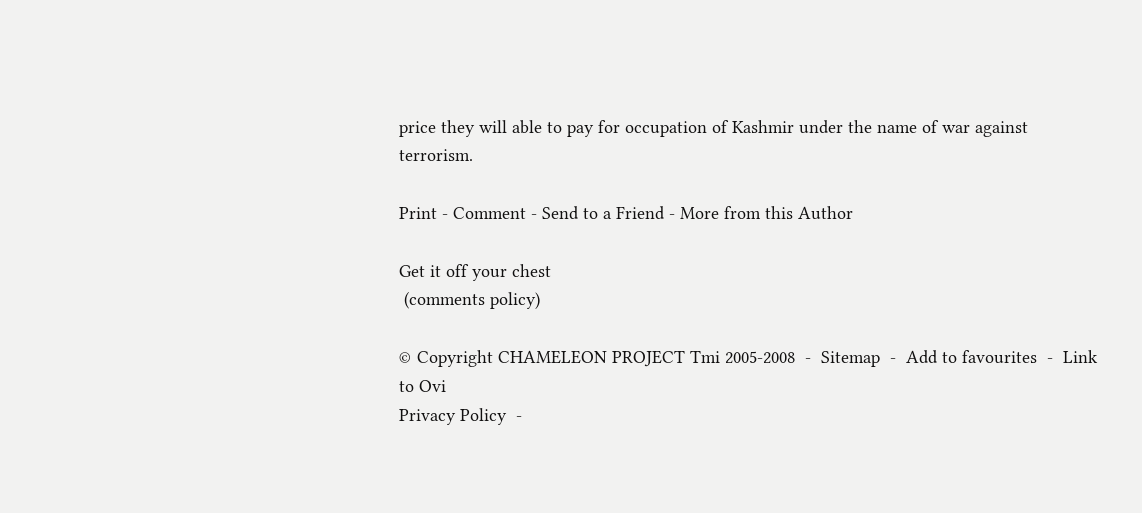price they will able to pay for occupation of Kashmir under the name of war against terrorism.

Print - Comment - Send to a Friend - More from this Author

Get it off your chest
 (comments policy)

© Copyright CHAMELEON PROJECT Tmi 2005-2008  -  Sitemap  -  Add to favourites  -  Link to Ovi
Privacy Policy  -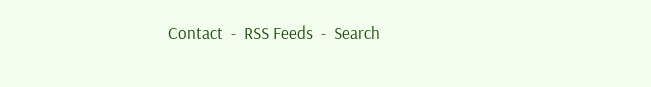Contact  -  RSS Feeds  -  Search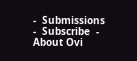-  Submissions  -  Subscribe  -  About Ovi